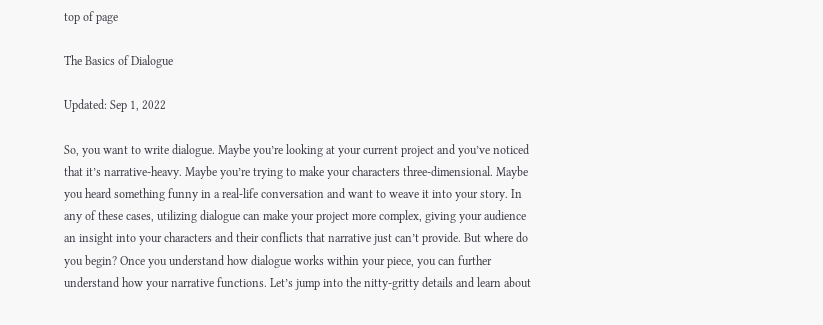top of page

The Basics of Dialogue

Updated: Sep 1, 2022

So, you want to write dialogue. Maybe you’re looking at your current project and you’ve noticed that it’s narrative-heavy. Maybe you’re trying to make your characters three-dimensional. Maybe you heard something funny in a real-life conversation and want to weave it into your story. In any of these cases, utilizing dialogue can make your project more complex, giving your audience an insight into your characters and their conflicts that narrative just can’t provide. But where do you begin? Once you understand how dialogue works within your piece, you can further understand how your narrative functions. Let’s jump into the nitty-gritty details and learn about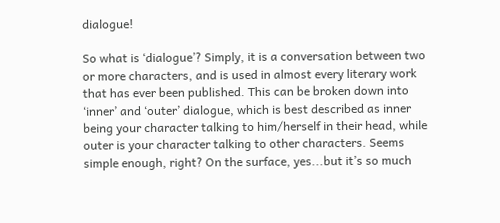dialogue!

So what is ‘dialogue’? Simply, it is a conversation between two or more characters, and is used in almost every literary work that has ever been published. This can be broken down into ‘inner’ and ‘outer’ dialogue, which is best described as inner being your character talking to him/herself in their head, while outer is your character talking to other characters. Seems simple enough, right? On the surface, yes...but it’s so much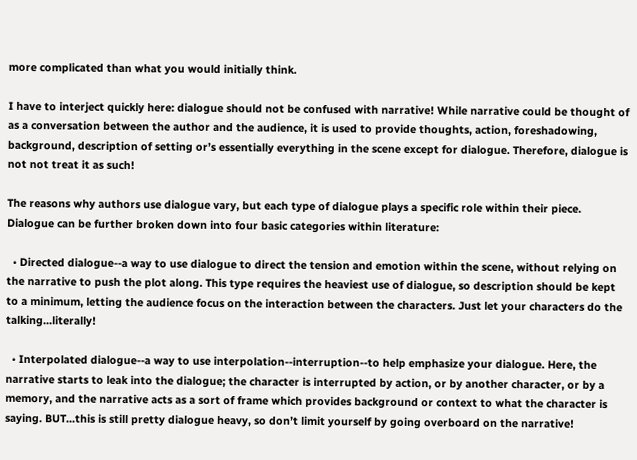more complicated than what you would initially think.

I have to interject quickly here: dialogue should not be confused with narrative! While narrative could be thought of as a conversation between the author and the audience, it is used to provide thoughts, action, foreshadowing, background, description of setting or’s essentially everything in the scene except for dialogue. Therefore, dialogue is not not treat it as such!

The reasons why authors use dialogue vary, but each type of dialogue plays a specific role within their piece. Dialogue can be further broken down into four basic categories within literature:

  • Directed dialogue--a way to use dialogue to direct the tension and emotion within the scene, without relying on the narrative to push the plot along. This type requires the heaviest use of dialogue, so description should be kept to a minimum, letting the audience focus on the interaction between the characters. Just let your characters do the talking...literally!

  • Interpolated dialogue--a way to use interpolation--interruption--to help emphasize your dialogue. Here, the narrative starts to leak into the dialogue; the character is interrupted by action, or by another character, or by a memory, and the narrative acts as a sort of frame which provides background or context to what the character is saying. BUT...this is still pretty dialogue heavy, so don’t limit yourself by going overboard on the narrative!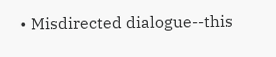• Misdirected dialogue--this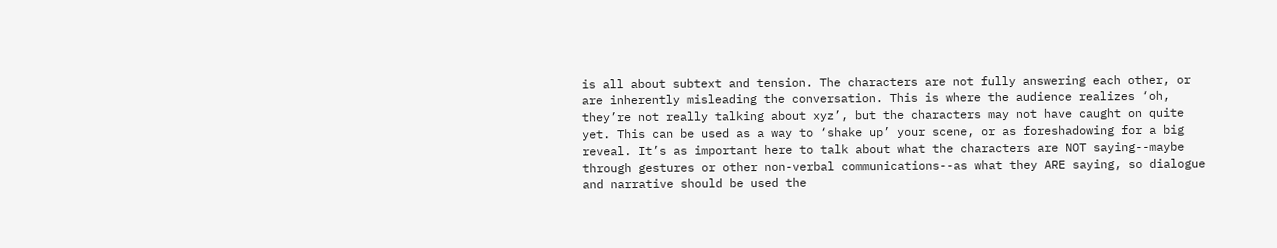is all about subtext and tension. The characters are not fully answering each other, or are inherently misleading the conversation. This is where the audience realizes ‘oh, they’re not really talking about xyz’, but the characters may not have caught on quite yet. This can be used as a way to ‘shake up’ your scene, or as foreshadowing for a big reveal. It’s as important here to talk about what the characters are NOT saying--maybe through gestures or other non-verbal communications--as what they ARE saying, so dialogue and narrative should be used the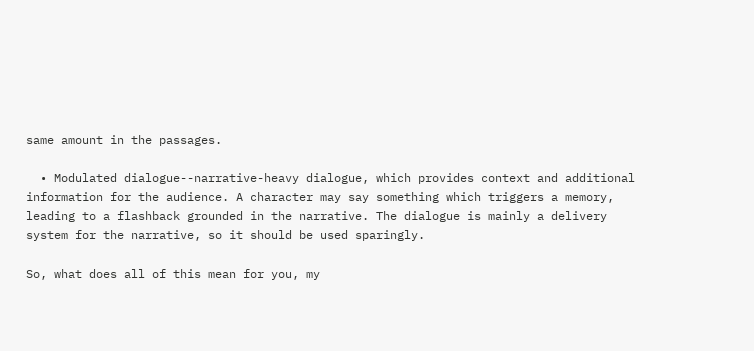same amount in the passages.

  • Modulated dialogue--narrative-heavy dialogue, which provides context and additional information for the audience. A character may say something which triggers a memory, leading to a flashback grounded in the narrative. The dialogue is mainly a delivery system for the narrative, so it should be used sparingly.

So, what does all of this mean for you, my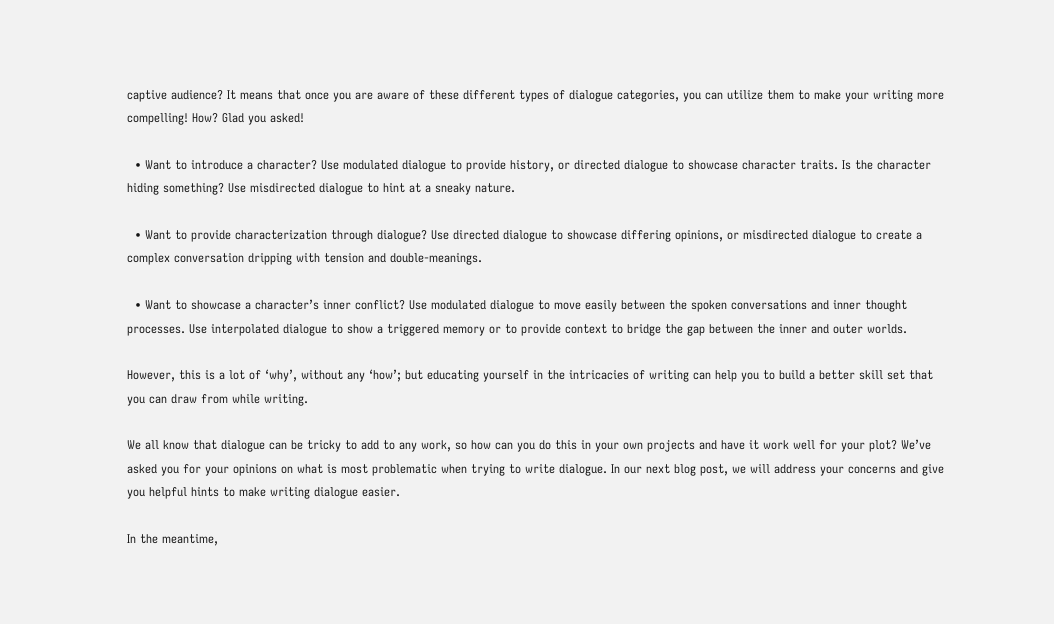captive audience? It means that once you are aware of these different types of dialogue categories, you can utilize them to make your writing more compelling! How? Glad you asked!

  • Want to introduce a character? Use modulated dialogue to provide history, or directed dialogue to showcase character traits. Is the character hiding something? Use misdirected dialogue to hint at a sneaky nature.

  • Want to provide characterization through dialogue? Use directed dialogue to showcase differing opinions, or misdirected dialogue to create a complex conversation dripping with tension and double-meanings.

  • Want to showcase a character’s inner conflict? Use modulated dialogue to move easily between the spoken conversations and inner thought processes. Use interpolated dialogue to show a triggered memory or to provide context to bridge the gap between the inner and outer worlds.

However, this is a lot of ‘why’, without any ‘how’; but educating yourself in the intricacies of writing can help you to build a better skill set that you can draw from while writing.

We all know that dialogue can be tricky to add to any work, so how can you do this in your own projects and have it work well for your plot? We’ve asked you for your opinions on what is most problematic when trying to write dialogue. In our next blog post, we will address your concerns and give you helpful hints to make writing dialogue easier.

In the meantime,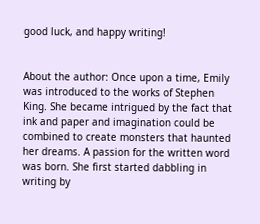good luck, and happy writing!


About the author: Once upon a time, Emily was introduced to the works of Stephen King. She became intrigued by the fact that ink and paper and imagination could be combined to create monsters that haunted her dreams. A passion for the written word was born. She first started dabbling in writing by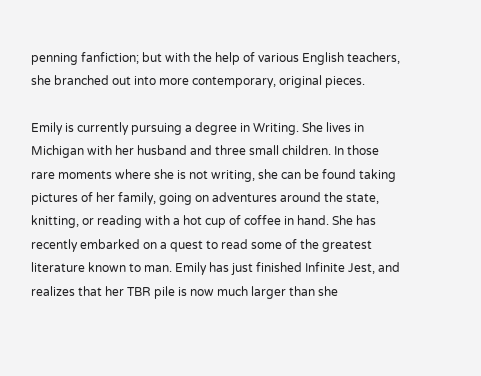penning fanfiction; but with the help of various English teachers, she branched out into more contemporary, original pieces.

Emily is currently pursuing a degree in Writing. She lives in Michigan with her husband and three small children. In those rare moments where she is not writing, she can be found taking pictures of her family, going on adventures around the state, knitting, or reading with a hot cup of coffee in hand. She has recently embarked on a quest to read some of the greatest literature known to man. Emily has just finished Infinite Jest, and realizes that her TBR pile is now much larger than she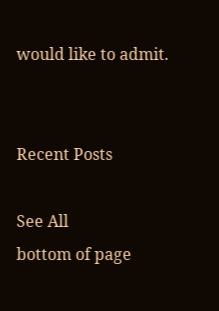would like to admit.


Recent Posts

See All
bottom of page